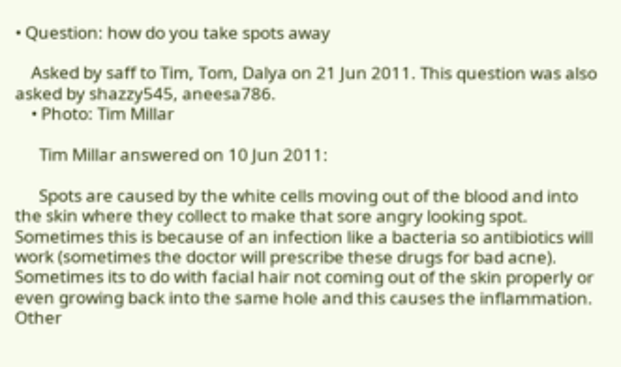• Question: how do you take spots away

    Asked by saff to Tim, Tom, Dalya on 21 Jun 2011. This question was also asked by shazzy545, aneesa786.
    • Photo: Tim Millar

      Tim Millar answered on 10 Jun 2011:

      Spots are caused by the white cells moving out of the blood and into the skin where they collect to make that sore angry looking spot. Sometimes this is because of an infection like a bacteria so antibiotics will work (sometimes the doctor will prescribe these drugs for bad acne). Sometimes its to do with facial hair not coming out of the skin properly or even growing back into the same hole and this causes the inflammation. Other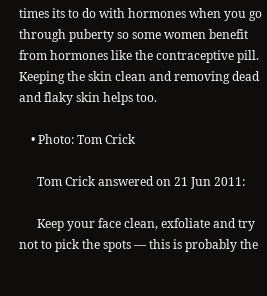times its to do with hormones when you go through puberty so some women benefit from hormones like the contraceptive pill. Keeping the skin clean and removing dead and flaky skin helps too.

    • Photo: Tom Crick

      Tom Crick answered on 21 Jun 2011:

      Keep your face clean, exfoliate and try not to pick the spots — this is probably the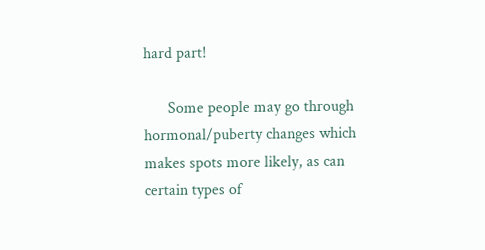hard part!

      Some people may go through hormonal/puberty changes which makes spots more likely, as can certain types of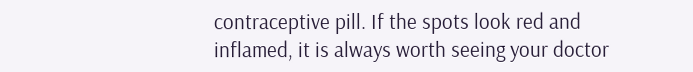contraceptive pill. If the spots look red and inflamed, it is always worth seeing your doctor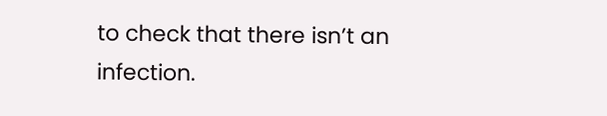to check that there isn’t an infection.